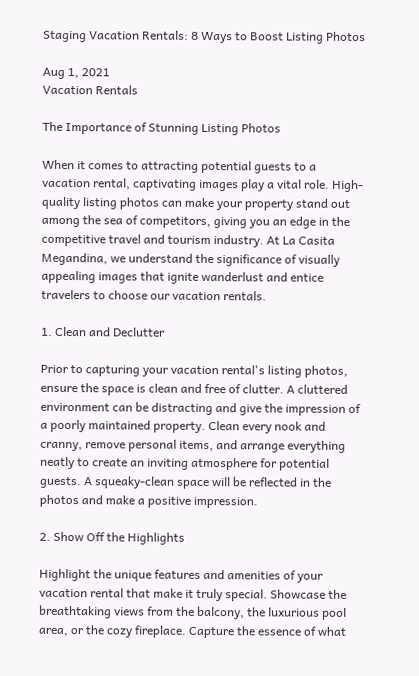Staging Vacation Rentals: 8 Ways to Boost Listing Photos

Aug 1, 2021
Vacation Rentals

The Importance of Stunning Listing Photos

When it comes to attracting potential guests to a vacation rental, captivating images play a vital role. High-quality listing photos can make your property stand out among the sea of competitors, giving you an edge in the competitive travel and tourism industry. At La Casita Megandina, we understand the significance of visually appealing images that ignite wanderlust and entice travelers to choose our vacation rentals.

1. Clean and Declutter

Prior to capturing your vacation rental's listing photos, ensure the space is clean and free of clutter. A cluttered environment can be distracting and give the impression of a poorly maintained property. Clean every nook and cranny, remove personal items, and arrange everything neatly to create an inviting atmosphere for potential guests. A squeaky-clean space will be reflected in the photos and make a positive impression.

2. Show Off the Highlights

Highlight the unique features and amenities of your vacation rental that make it truly special. Showcase the breathtaking views from the balcony, the luxurious pool area, or the cozy fireplace. Capture the essence of what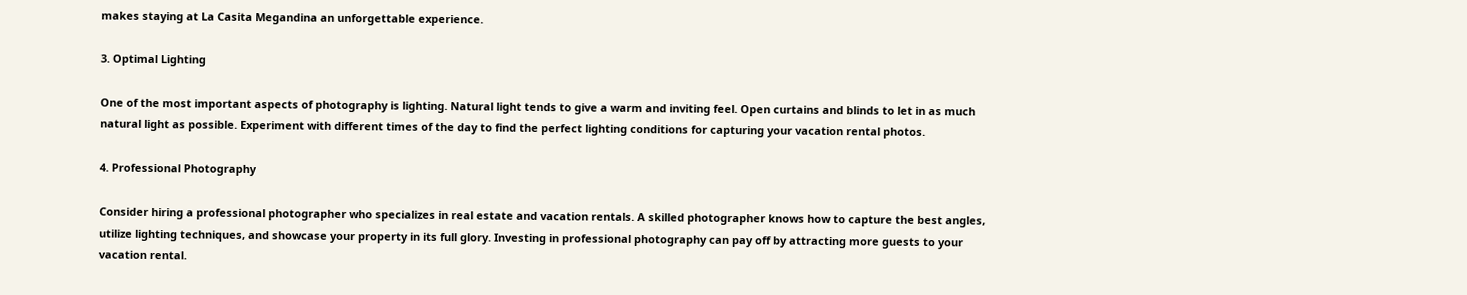makes staying at La Casita Megandina an unforgettable experience.

3. Optimal Lighting

One of the most important aspects of photography is lighting. Natural light tends to give a warm and inviting feel. Open curtains and blinds to let in as much natural light as possible. Experiment with different times of the day to find the perfect lighting conditions for capturing your vacation rental photos.

4. Professional Photography

Consider hiring a professional photographer who specializes in real estate and vacation rentals. A skilled photographer knows how to capture the best angles, utilize lighting techniques, and showcase your property in its full glory. Investing in professional photography can pay off by attracting more guests to your vacation rental.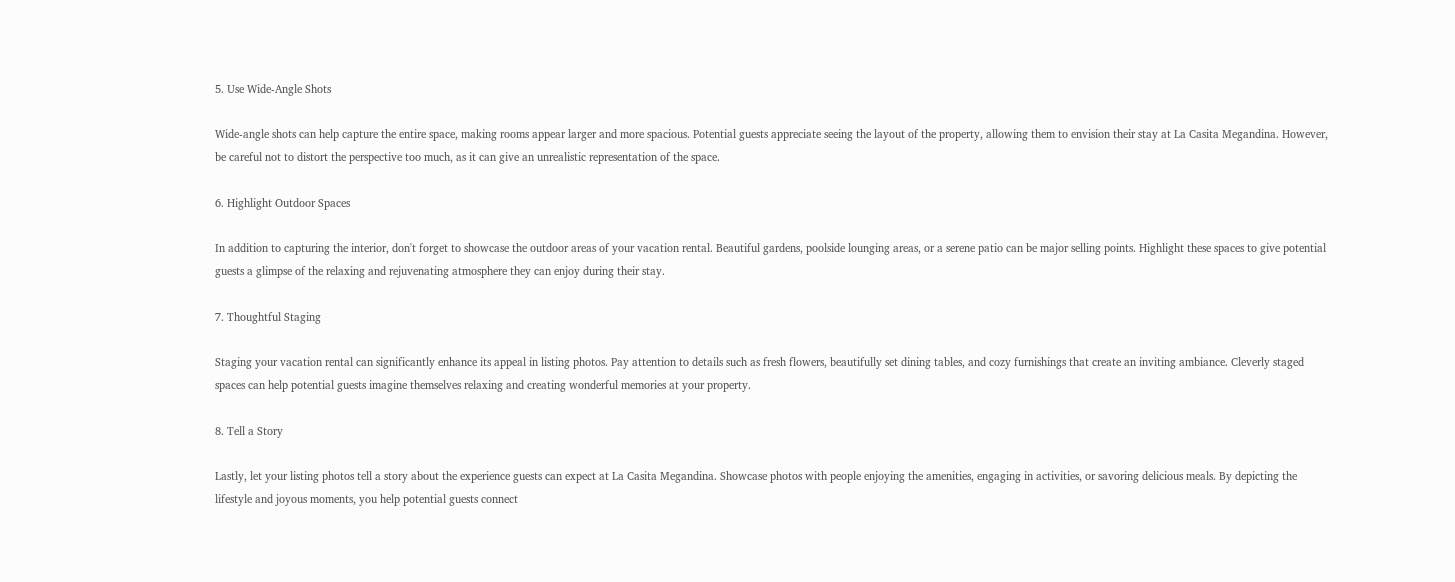5. Use Wide-Angle Shots

Wide-angle shots can help capture the entire space, making rooms appear larger and more spacious. Potential guests appreciate seeing the layout of the property, allowing them to envision their stay at La Casita Megandina. However, be careful not to distort the perspective too much, as it can give an unrealistic representation of the space.

6. Highlight Outdoor Spaces

In addition to capturing the interior, don't forget to showcase the outdoor areas of your vacation rental. Beautiful gardens, poolside lounging areas, or a serene patio can be major selling points. Highlight these spaces to give potential guests a glimpse of the relaxing and rejuvenating atmosphere they can enjoy during their stay.

7. Thoughtful Staging

Staging your vacation rental can significantly enhance its appeal in listing photos. Pay attention to details such as fresh flowers, beautifully set dining tables, and cozy furnishings that create an inviting ambiance. Cleverly staged spaces can help potential guests imagine themselves relaxing and creating wonderful memories at your property.

8. Tell a Story

Lastly, let your listing photos tell a story about the experience guests can expect at La Casita Megandina. Showcase photos with people enjoying the amenities, engaging in activities, or savoring delicious meals. By depicting the lifestyle and joyous moments, you help potential guests connect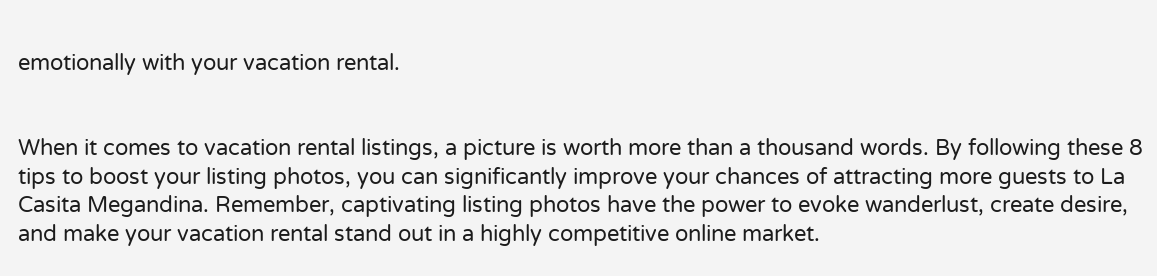emotionally with your vacation rental.


When it comes to vacation rental listings, a picture is worth more than a thousand words. By following these 8 tips to boost your listing photos, you can significantly improve your chances of attracting more guests to La Casita Megandina. Remember, captivating listing photos have the power to evoke wanderlust, create desire, and make your vacation rental stand out in a highly competitive online market.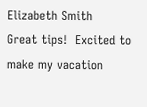Elizabeth Smith
Great tips!  Excited to make my vacation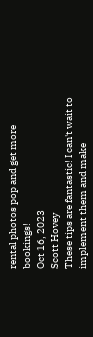rental photos pop and get more bookings!
Oct 16, 2023
Scott Hovey
These tips are fantastic! I can't wait to implement them and make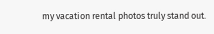my vacation rental photos truly stand out.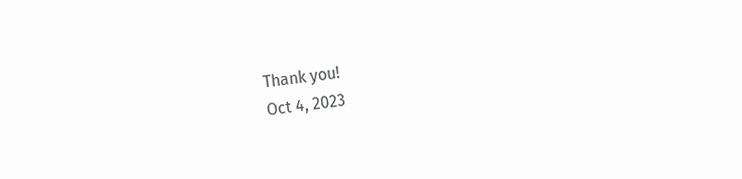Thank you!
Oct 4, 2023